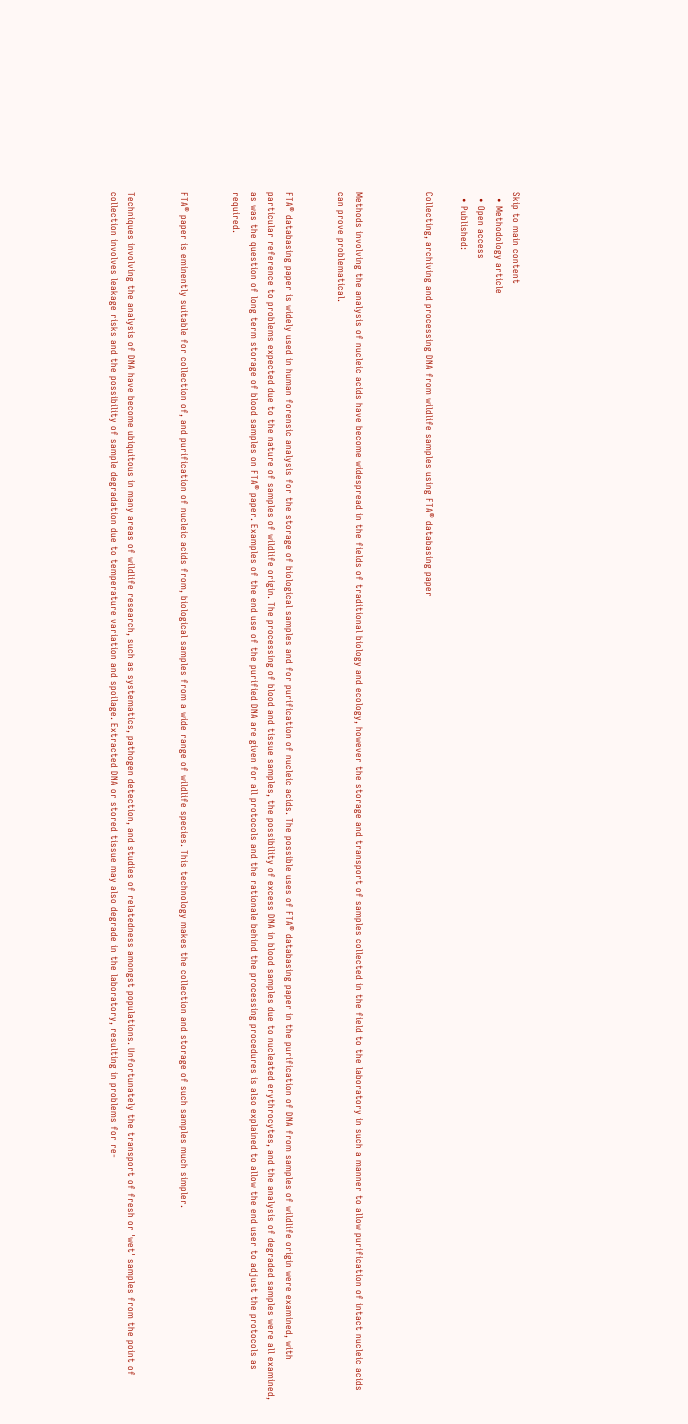Skip to main content
  • Methodology article
  • Open access
  • Published:

Collecting, archiving and processing DNA from wildlife samples using FTA® databasing paper



Methods involving the analysis of nucleic acids have become widespread in the fields of traditional biology and ecology, however the storage and transport of samples collected in the field to the laboratory in such a manner to allow purification of intact nucleic acids can prove problematical.


FTA® databasing paper is widely used in human forensic analysis for the storage of biological samples and for purification of nucleic acids. The possible uses of FTA® databasing paper in the purification of DNA from samples of wildlife origin were examined, with particular reference to problems expected due to the nature of samples of wildlife origin. The processing of blood and tissue samples, the possibility of excess DNA in blood samples due to nucleated erythrocytes, and the analysis of degraded samples were all examined, as was the question of long term storage of blood samples on FTA® paper. Examples of the end use of the purified DNA are given for all protocols and the rationale behind the processing procedures is also explained to allow the end user to adjust the protocols as required.


FTA® paper is eminently suitable for collection of, and purification of nucleic acids from, biological samples from a wide range of wildlife species. This technology makes the collection and storage of such samples much simpler.


Techniques involving the analysis of DNA have become ubiquitous in many areas of wildlife research, such as systematics, pathogen detection, and studies of relatedness amongst populations. Unfortunately the transport of fresh or 'wet' samples from the point of collection involves leakage risks and the possibility of sample degradation due to temperature variation and spoilage. Extracted DNA or stored tissue may also degrade in the laboratory, resulting in problems for re-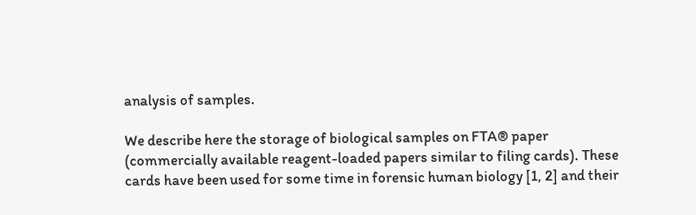analysis of samples.

We describe here the storage of biological samples on FTA® paper (commercially available reagent-loaded papers similar to filing cards). These cards have been used for some time in forensic human biology [1, 2] and their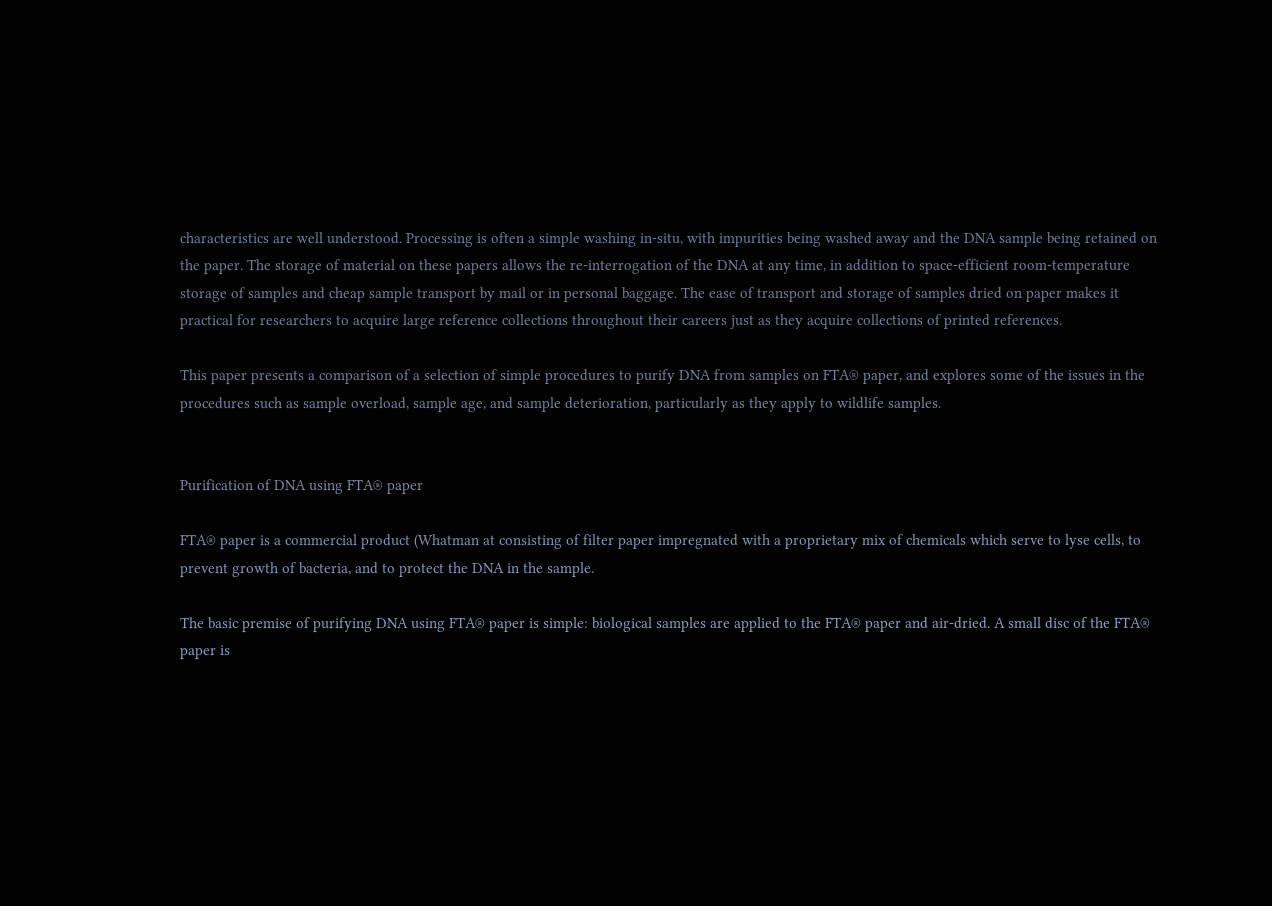characteristics are well understood. Processing is often a simple washing in-situ, with impurities being washed away and the DNA sample being retained on the paper. The storage of material on these papers allows the re-interrogation of the DNA at any time, in addition to space-efficient room-temperature storage of samples and cheap sample transport by mail or in personal baggage. The ease of transport and storage of samples dried on paper makes it practical for researchers to acquire large reference collections throughout their careers just as they acquire collections of printed references.

This paper presents a comparison of a selection of simple procedures to purify DNA from samples on FTA® paper, and explores some of the issues in the procedures such as sample overload, sample age, and sample deterioration, particularly as they apply to wildlife samples.


Purification of DNA using FTA® paper

FTA® paper is a commercial product (Whatman at consisting of filter paper impregnated with a proprietary mix of chemicals which serve to lyse cells, to prevent growth of bacteria, and to protect the DNA in the sample.

The basic premise of purifying DNA using FTA® paper is simple: biological samples are applied to the FTA® paper and air-dried. A small disc of the FTA® paper is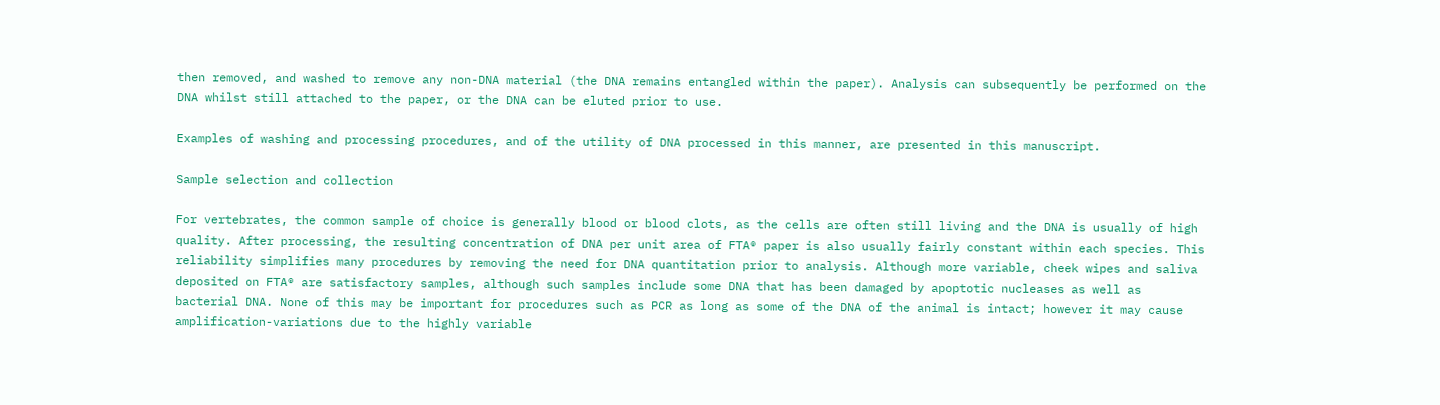then removed, and washed to remove any non-DNA material (the DNA remains entangled within the paper). Analysis can subsequently be performed on the DNA whilst still attached to the paper, or the DNA can be eluted prior to use.

Examples of washing and processing procedures, and of the utility of DNA processed in this manner, are presented in this manuscript.

Sample selection and collection

For vertebrates, the common sample of choice is generally blood or blood clots, as the cells are often still living and the DNA is usually of high quality. After processing, the resulting concentration of DNA per unit area of FTA® paper is also usually fairly constant within each species. This reliability simplifies many procedures by removing the need for DNA quantitation prior to analysis. Although more variable, cheek wipes and saliva deposited on FTA® are satisfactory samples, although such samples include some DNA that has been damaged by apoptotic nucleases as well as bacterial DNA. None of this may be important for procedures such as PCR as long as some of the DNA of the animal is intact; however it may cause amplification-variations due to the highly variable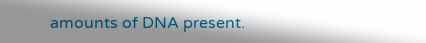amounts of DNA present.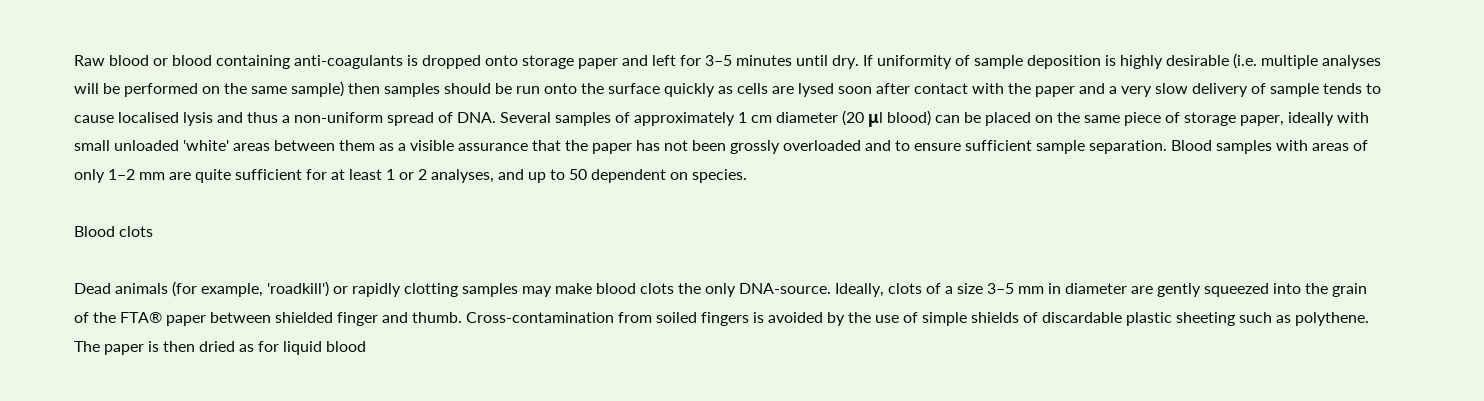Raw blood or blood containing anti-coagulants is dropped onto storage paper and left for 3–5 minutes until dry. If uniformity of sample deposition is highly desirable (i.e. multiple analyses will be performed on the same sample) then samples should be run onto the surface quickly as cells are lysed soon after contact with the paper and a very slow delivery of sample tends to cause localised lysis and thus a non-uniform spread of DNA. Several samples of approximately 1 cm diameter (20 μl blood) can be placed on the same piece of storage paper, ideally with small unloaded 'white' areas between them as a visible assurance that the paper has not been grossly overloaded and to ensure sufficient sample separation. Blood samples with areas of only 1–2 mm are quite sufficient for at least 1 or 2 analyses, and up to 50 dependent on species.

Blood clots

Dead animals (for example, 'roadkill') or rapidly clotting samples may make blood clots the only DNA-source. Ideally, clots of a size 3–5 mm in diameter are gently squeezed into the grain of the FTA® paper between shielded finger and thumb. Cross-contamination from soiled fingers is avoided by the use of simple shields of discardable plastic sheeting such as polythene. The paper is then dried as for liquid blood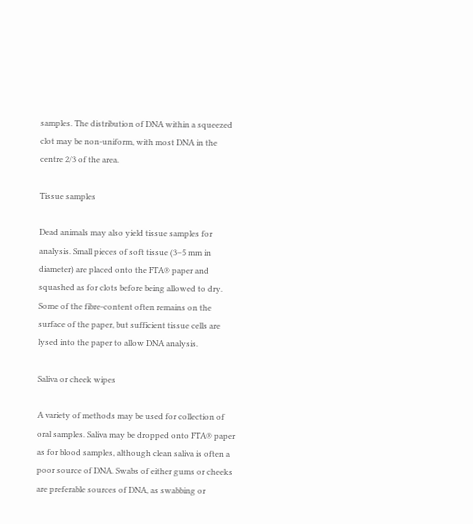samples. The distribution of DNA within a squeezed clot may be non-uniform, with most DNA in the centre 2/3 of the area.

Tissue samples

Dead animals may also yield tissue samples for analysis. Small pieces of soft tissue (3–5 mm in diameter) are placed onto the FTA® paper and squashed as for clots before being allowed to dry. Some of the fibre-content often remains on the surface of the paper, but sufficient tissue cells are lysed into the paper to allow DNA analysis.

Saliva or cheek wipes

A variety of methods may be used for collection of oral samples. Saliva may be dropped onto FTA® paper as for blood samples, although clean saliva is often a poor source of DNA. Swabs of either gums or cheeks are preferable sources of DNA, as swabbing or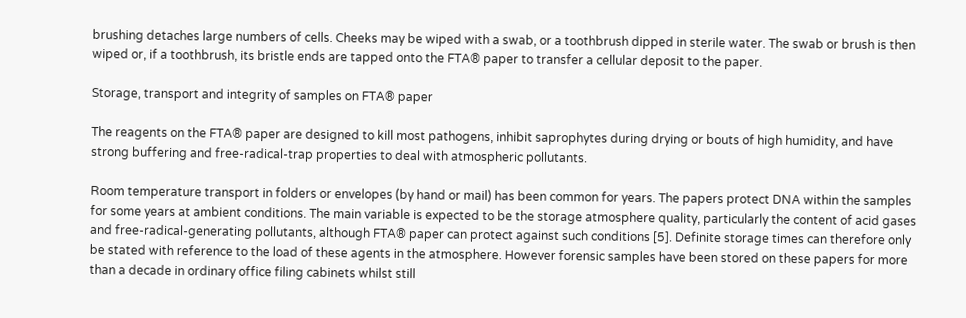brushing detaches large numbers of cells. Cheeks may be wiped with a swab, or a toothbrush dipped in sterile water. The swab or brush is then wiped or, if a toothbrush, its bristle ends are tapped onto the FTA® paper to transfer a cellular deposit to the paper.

Storage, transport and integrity of samples on FTA® paper

The reagents on the FTA® paper are designed to kill most pathogens, inhibit saprophytes during drying or bouts of high humidity, and have strong buffering and free-radical-trap properties to deal with atmospheric pollutants.

Room temperature transport in folders or envelopes (by hand or mail) has been common for years. The papers protect DNA within the samples for some years at ambient conditions. The main variable is expected to be the storage atmosphere quality, particularly the content of acid gases and free-radical-generating pollutants, although FTA® paper can protect against such conditions [5]. Definite storage times can therefore only be stated with reference to the load of these agents in the atmosphere. However forensic samples have been stored on these papers for more than a decade in ordinary office filing cabinets whilst still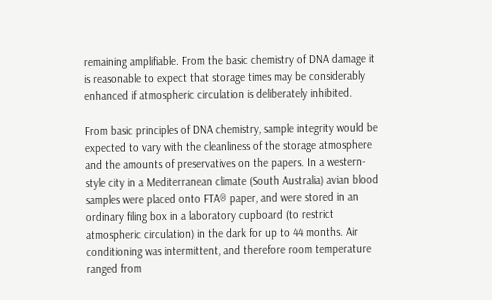remaining amplifiable. From the basic chemistry of DNA damage it is reasonable to expect that storage times may be considerably enhanced if atmospheric circulation is deliberately inhibited.

From basic principles of DNA chemistry, sample integrity would be expected to vary with the cleanliness of the storage atmosphere and the amounts of preservatives on the papers. In a western-style city in a Mediterranean climate (South Australia) avian blood samples were placed onto FTA® paper, and were stored in an ordinary filing box in a laboratory cupboard (to restrict atmospheric circulation) in the dark for up to 44 months. Air conditioning was intermittent, and therefore room temperature ranged from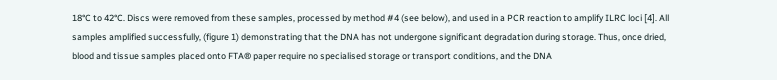18°C to 42°C. Discs were removed from these samples, processed by method #4 (see below), and used in a PCR reaction to amplify ILRC loci [4]. All samples amplified successfully, (figure 1) demonstrating that the DNA has not undergone significant degradation during storage. Thus, once dried, blood and tissue samples placed onto FTA® paper require no specialised storage or transport conditions, and the DNA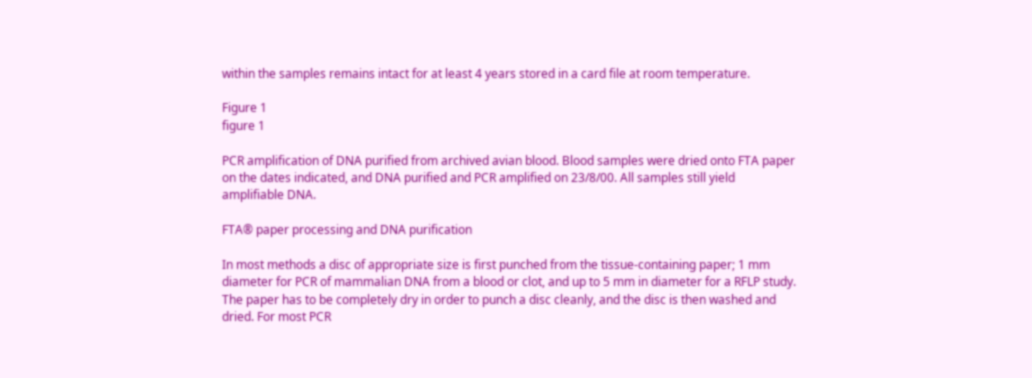within the samples remains intact for at least 4 years stored in a card file at room temperature.

Figure 1
figure 1

PCR amplification of DNA purified from archived avian blood. Blood samples were dried onto FTA paper on the dates indicated, and DNA purified and PCR amplified on 23/8/00. All samples still yield amplifiable DNA.

FTA® paper processing and DNA purification

In most methods a disc of appropriate size is first punched from the tissue-containing paper; 1 mm diameter for PCR of mammalian DNA from a blood or clot, and up to 5 mm in diameter for a RFLP study. The paper has to be completely dry in order to punch a disc cleanly, and the disc is then washed and dried. For most PCR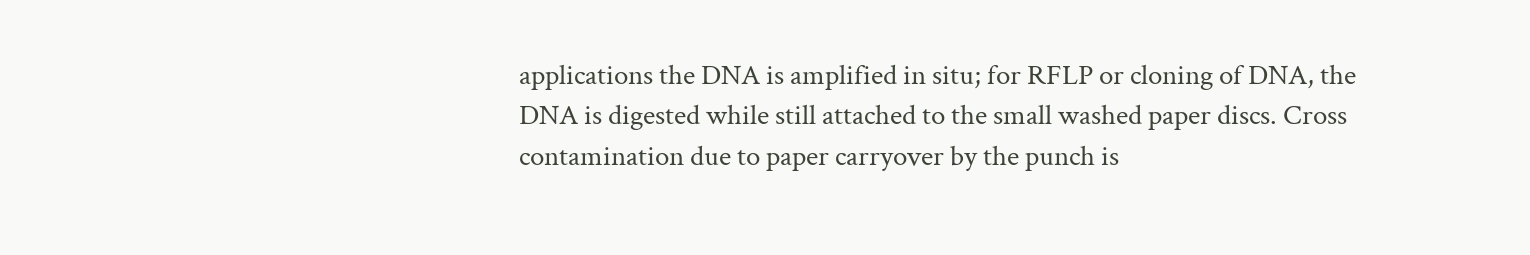applications the DNA is amplified in situ; for RFLP or cloning of DNA, the DNA is digested while still attached to the small washed paper discs. Cross contamination due to paper carryover by the punch is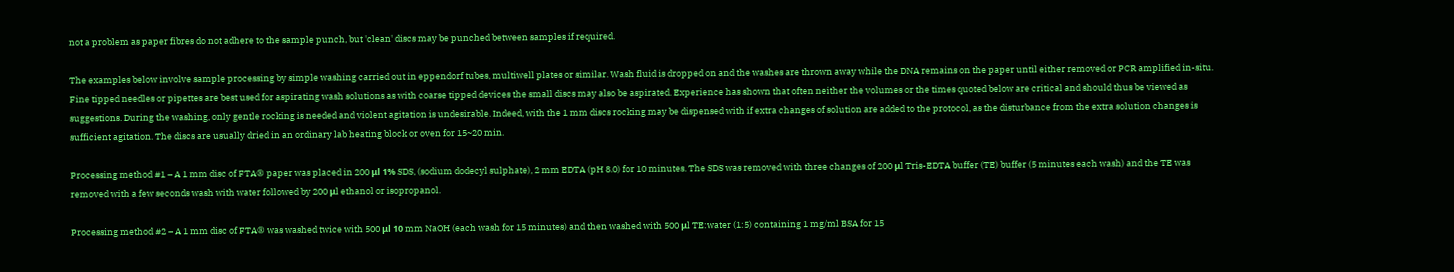not a problem as paper fibres do not adhere to the sample punch, but 'clean' discs may be punched between samples if required.

The examples below involve sample processing by simple washing carried out in eppendorf tubes, multiwell plates or similar. Wash fluid is dropped on and the washes are thrown away while the DNA remains on the paper until either removed or PCR amplified in-situ. Fine tipped needles or pipettes are best used for aspirating wash solutions as with coarse tipped devices the small discs may also be aspirated. Experience has shown that often neither the volumes or the times quoted below are critical and should thus be viewed as suggestions. During the washing, only gentle rocking is needed and violent agitation is undesirable. Indeed, with the 1 mm discs rocking may be dispensed with if extra changes of solution are added to the protocol, as the disturbance from the extra solution changes is sufficient agitation. The discs are usually dried in an ordinary lab heating block or oven for 15~20 min.

Processing method #1 – A 1 mm disc of FTA® paper was placed in 200 μl 1% SDS, (sodium dodecyl sulphate), 2 mm EDTA (pH 8.0) for 10 minutes. The SDS was removed with three changes of 200 μl Tris-EDTA buffer (TE) buffer (5 minutes each wash) and the TE was removed with a few seconds wash with water followed by 200 μl ethanol or isopropanol.

Processing method #2 – A 1 mm disc of FTA® was washed twice with 500 μl 10 mm NaOH (each wash for 15 minutes) and then washed with 500 μl TE:water (1:5) containing 1 mg/ml BSA for 15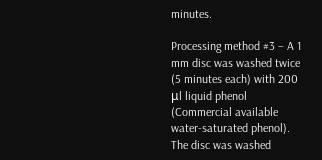minutes.

Processing method #3 – A 1 mm disc was washed twice (5 minutes each) with 200 μl liquid phenol (Commercial available water-saturated phenol). The disc was washed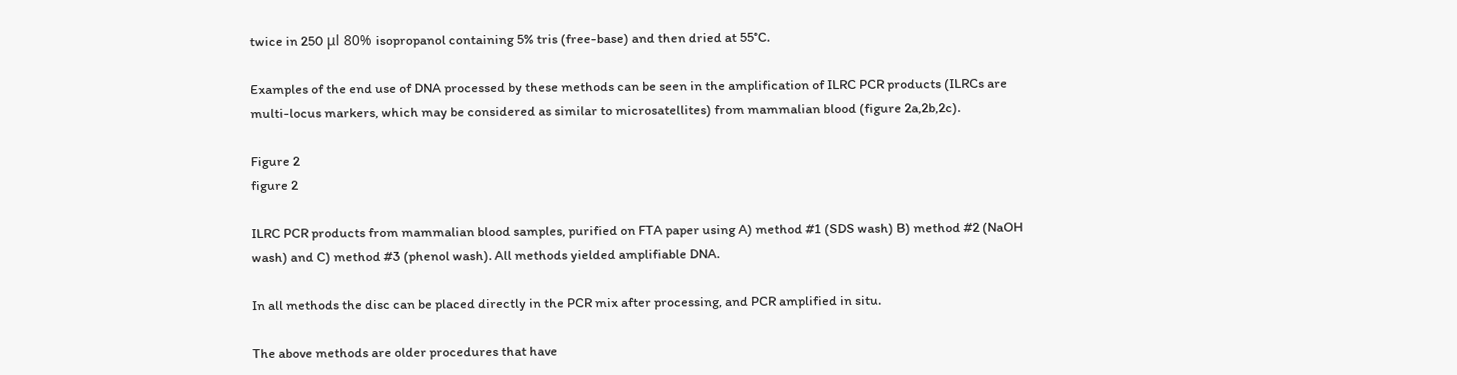twice in 250 μl 80% isopropanol containing 5% tris (free-base) and then dried at 55°C.

Examples of the end use of DNA processed by these methods can be seen in the amplification of ILRC PCR products (ILRCs are multi-locus markers, which may be considered as similar to microsatellites) from mammalian blood (figure 2a,2b,2c).

Figure 2
figure 2

ILRC PCR products from mammalian blood samples, purified on FTA paper using A) method #1 (SDS wash) B) method #2 (NaOH wash) and C) method #3 (phenol wash). All methods yielded amplifiable DNA.

In all methods the disc can be placed directly in the PCR mix after processing, and PCR amplified in situ.

The above methods are older procedures that have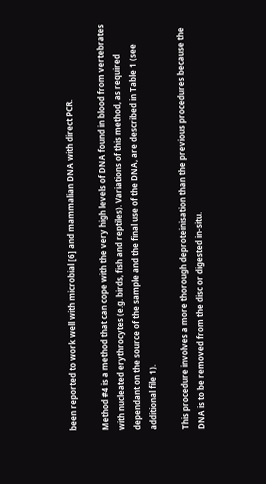been reported to work well with microbial [6] and mammalian DNA with direct PCR.

Method #4 is a method that can cope with the very high levels of DNA found in blood from vertebrates with nucleated erythrocytes (e.g. birds, fish and reptiles). Variations of this method, as required dependant on the source of the sample and the final use of the DNA, are described in Table 1 (see additional file 1).

This procedure involves a more thorough deproteinisation than the previous procedures because the DNA is to be removed from the disc or digested in-situ.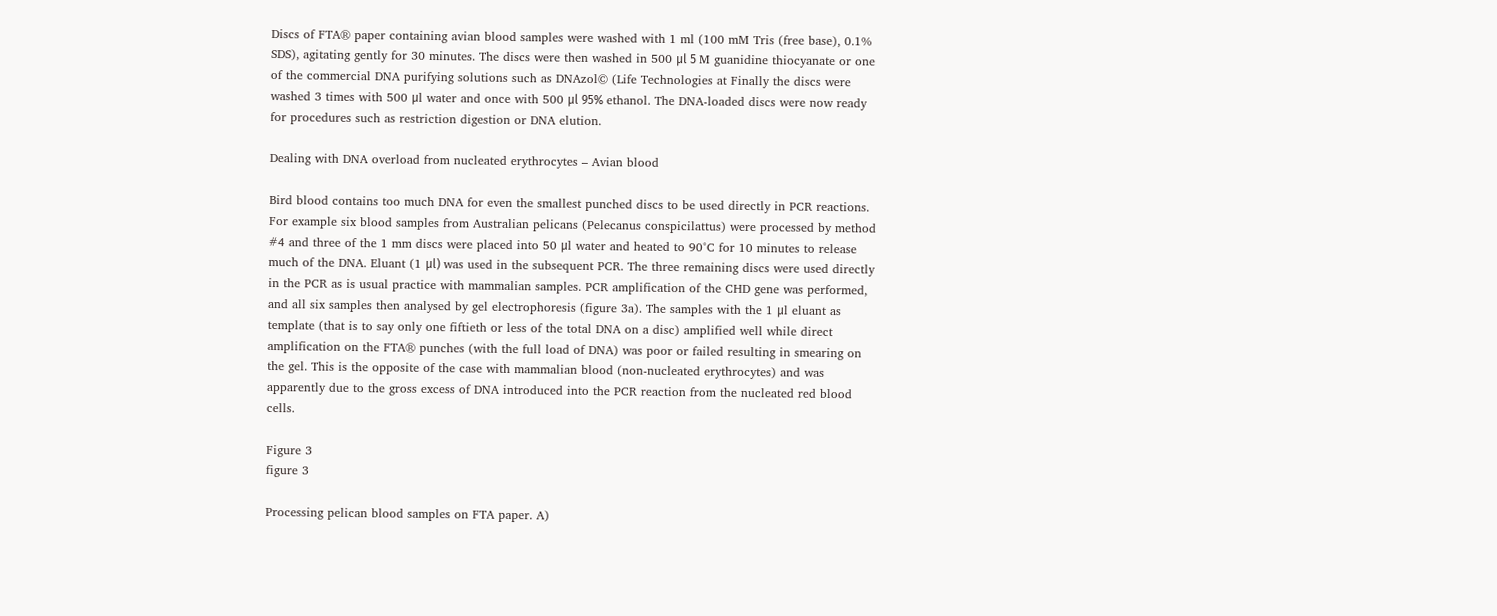Discs of FTA® paper containing avian blood samples were washed with 1 ml (100 mM Tris (free base), 0.1% SDS), agitating gently for 30 minutes. The discs were then washed in 500 μl 5 M guanidine thiocyanate or one of the commercial DNA purifying solutions such as DNAzol© (Life Technologies at Finally the discs were washed 3 times with 500 μl water and once with 500 μl 95% ethanol. The DNA-loaded discs were now ready for procedures such as restriction digestion or DNA elution.

Dealing with DNA overload from nucleated erythrocytes – Avian blood

Bird blood contains too much DNA for even the smallest punched discs to be used directly in PCR reactions. For example six blood samples from Australian pelicans (Pelecanus conspicilattus) were processed by method #4 and three of the 1 mm discs were placed into 50 μl water and heated to 90°C for 10 minutes to release much of the DNA. Eluant (1 μl) was used in the subsequent PCR. The three remaining discs were used directly in the PCR as is usual practice with mammalian samples. PCR amplification of the CHD gene was performed, and all six samples then analysed by gel electrophoresis (figure 3a). The samples with the 1 μl eluant as template (that is to say only one fiftieth or less of the total DNA on a disc) amplified well while direct amplification on the FTA® punches (with the full load of DNA) was poor or failed resulting in smearing on the gel. This is the opposite of the case with mammalian blood (non-nucleated erythrocytes) and was apparently due to the gross excess of DNA introduced into the PCR reaction from the nucleated red blood cells.

Figure 3
figure 3

Processing pelican blood samples on FTA paper. A)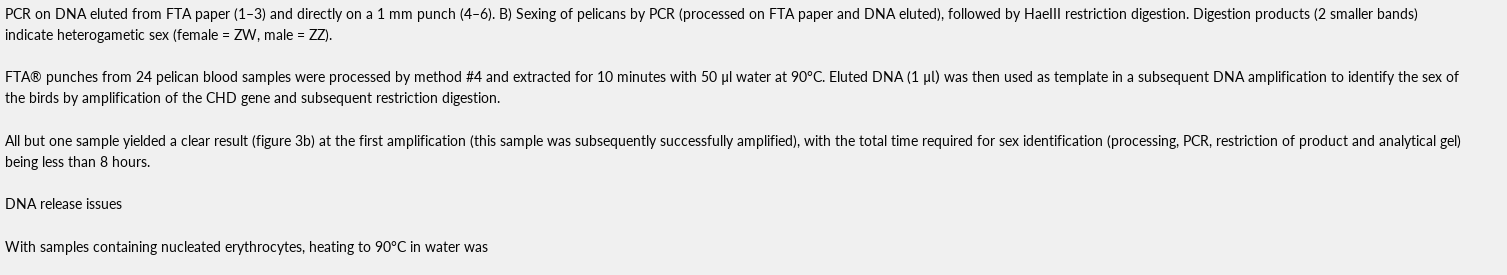PCR on DNA eluted from FTA paper (1–3) and directly on a 1 mm punch (4–6). B) Sexing of pelicans by PCR (processed on FTA paper and DNA eluted), followed by HaeIII restriction digestion. Digestion products (2 smaller bands) indicate heterogametic sex (female = ZW, male = ZZ).

FTA® punches from 24 pelican blood samples were processed by method #4 and extracted for 10 minutes with 50 μl water at 90°C. Eluted DNA (1 μl) was then used as template in a subsequent DNA amplification to identify the sex of the birds by amplification of the CHD gene and subsequent restriction digestion.

All but one sample yielded a clear result (figure 3b) at the first amplification (this sample was subsequently successfully amplified), with the total time required for sex identification (processing, PCR, restriction of product and analytical gel) being less than 8 hours.

DNA release issues

With samples containing nucleated erythrocytes, heating to 90°C in water was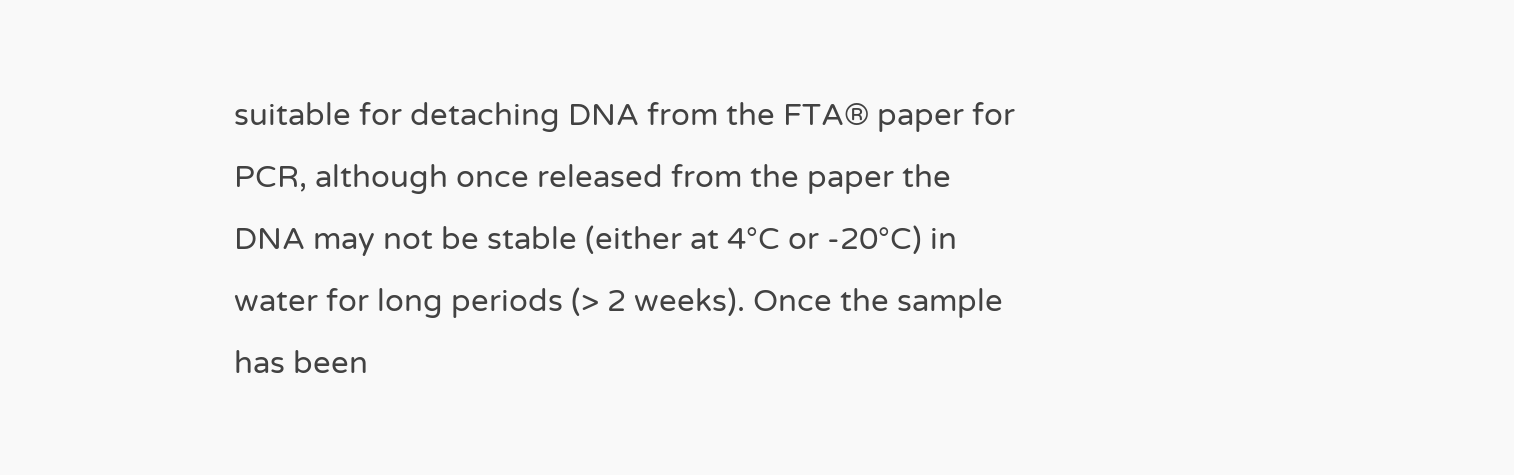suitable for detaching DNA from the FTA® paper for PCR, although once released from the paper the DNA may not be stable (either at 4°C or -20°C) in water for long periods (> 2 weeks). Once the sample has been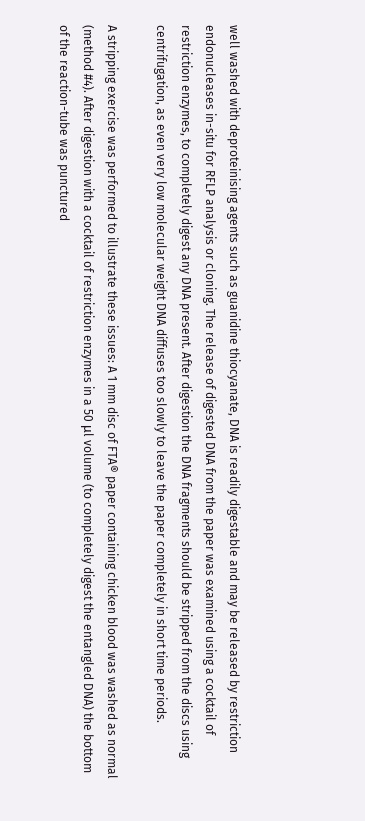well washed with deproteinising agents such as guanidine thiocyanate, DNA is readily digestable and may be released by restriction endonucleases in-situ for RFLP analysis or cloning. The release of digested DNA from the paper was examined using a cocktail of restriction enzymes, to completely digest any DNA present. After digestion the DNA fragments should be stripped from the discs using centrifugation, as even very low molecular weight DNA diffuses too slowly to leave the paper completely in short time periods.

A stripping exercise was performed to illustrate these issues: A 1 mm disc of FTA® paper containing chicken blood was washed as normal (method #4). After digestion with a cocktail of restriction enzymes in a 50 μl volume (to completely digest the entangled DNA) the bottom of the reaction-tube was punctured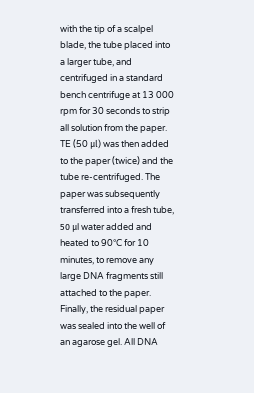with the tip of a scalpel blade, the tube placed into a larger tube, and centrifuged in a standard bench centrifuge at 13 000 rpm for 30 seconds to strip all solution from the paper. TE (50 μl) was then added to the paper (twice) and the tube re-centrifuged. The paper was subsequently transferred into a fresh tube, 50 μl water added and heated to 90°C for 10 minutes, to remove any large DNA fragments still attached to the paper. Finally, the residual paper was sealed into the well of an agarose gel. All DNA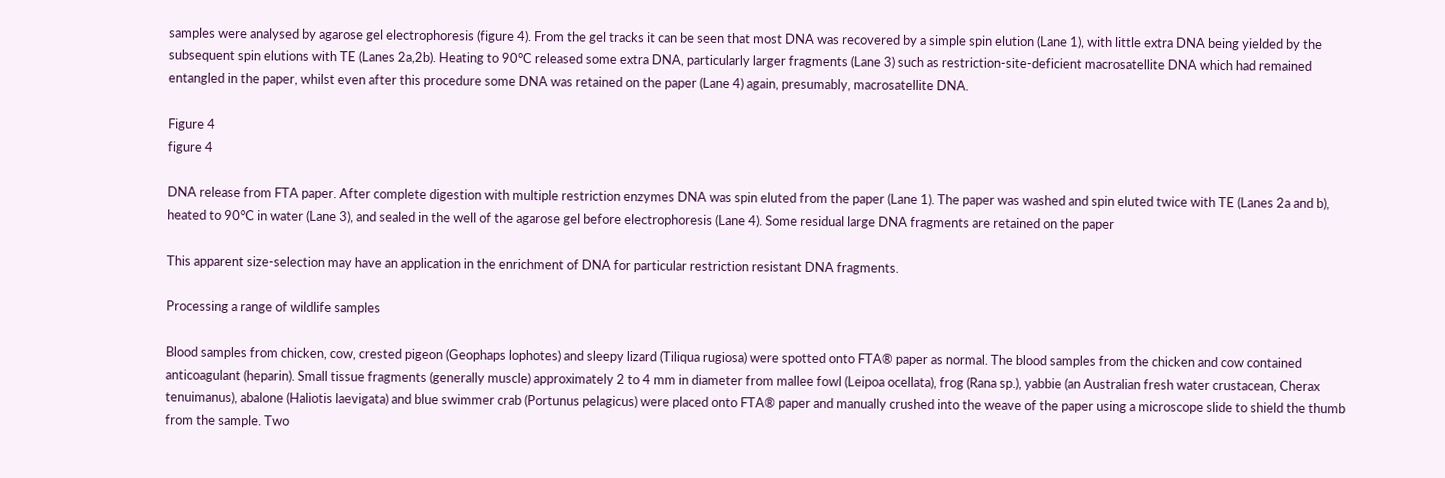samples were analysed by agarose gel electrophoresis (figure 4). From the gel tracks it can be seen that most DNA was recovered by a simple spin elution (Lane 1), with little extra DNA being yielded by the subsequent spin elutions with TE (Lanes 2a,2b). Heating to 90°C released some extra DNA, particularly larger fragments (Lane 3) such as restriction-site-deficient macrosatellite DNA which had remained entangled in the paper, whilst even after this procedure some DNA was retained on the paper (Lane 4) again, presumably, macrosatellite DNA.

Figure 4
figure 4

DNA release from FTA paper. After complete digestion with multiple restriction enzymes DNA was spin eluted from the paper (Lane 1). The paper was washed and spin eluted twice with TE (Lanes 2a and b), heated to 90°C in water (Lane 3), and sealed in the well of the agarose gel before electrophoresis (Lane 4). Some residual large DNA fragments are retained on the paper

This apparent size-selection may have an application in the enrichment of DNA for particular restriction resistant DNA fragments.

Processing a range of wildlife samples

Blood samples from chicken, cow, crested pigeon (Geophaps lophotes) and sleepy lizard (Tiliqua rugiosa) were spotted onto FTA® paper as normal. The blood samples from the chicken and cow contained anticoagulant (heparin). Small tissue fragments (generally muscle) approximately 2 to 4 mm in diameter from mallee fowl (Leipoa ocellata), frog (Rana sp.), yabbie (an Australian fresh water crustacean, Cherax tenuimanus), abalone (Haliotis laevigata) and blue swimmer crab (Portunus pelagicus) were placed onto FTA® paper and manually crushed into the weave of the paper using a microscope slide to shield the thumb from the sample. Two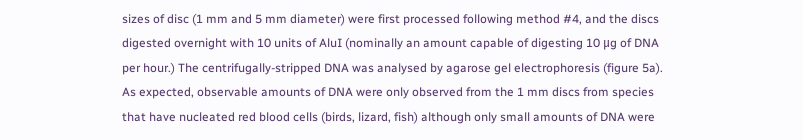sizes of disc (1 mm and 5 mm diameter) were first processed following method #4, and the discs digested overnight with 10 units of AluI (nominally an amount capable of digesting 10 μg of DNA per hour.) The centrifugally-stripped DNA was analysed by agarose gel electrophoresis (figure 5a). As expected, observable amounts of DNA were only observed from the 1 mm discs from species that have nucleated red blood cells (birds, lizard, fish) although only small amounts of DNA were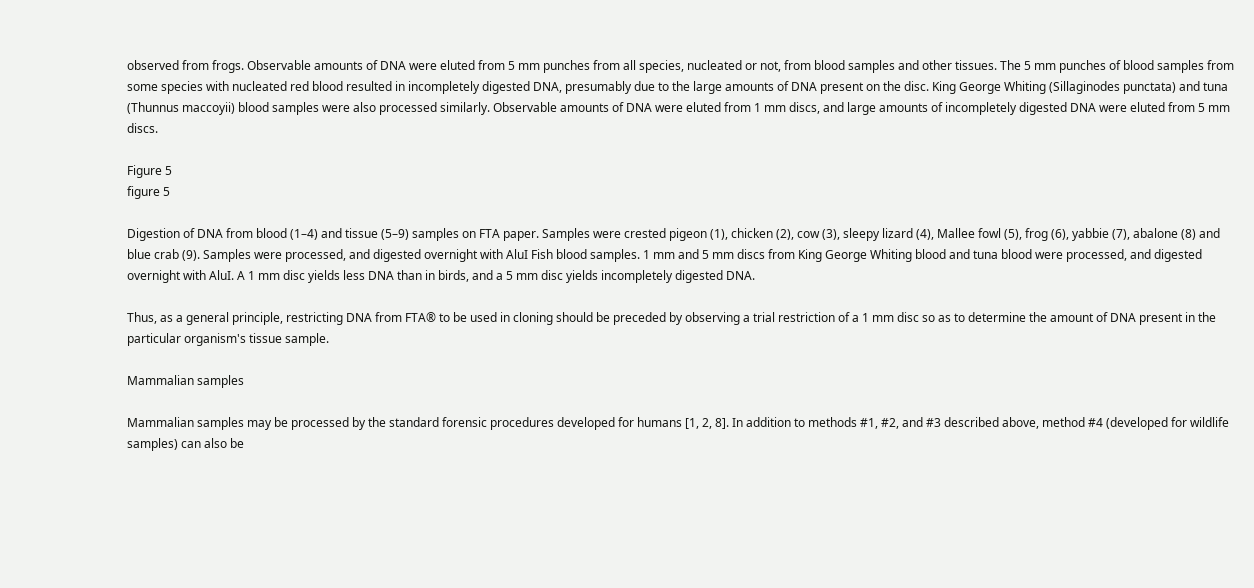observed from frogs. Observable amounts of DNA were eluted from 5 mm punches from all species, nucleated or not, from blood samples and other tissues. The 5 mm punches of blood samples from some species with nucleated red blood resulted in incompletely digested DNA, presumably due to the large amounts of DNA present on the disc. King George Whiting (Sillaginodes punctata) and tuna (Thunnus maccoyii) blood samples were also processed similarly. Observable amounts of DNA were eluted from 1 mm discs, and large amounts of incompletely digested DNA were eluted from 5 mm discs.

Figure 5
figure 5

Digestion of DNA from blood (1–4) and tissue (5–9) samples on FTA paper. Samples were crested pigeon (1), chicken (2), cow (3), sleepy lizard (4), Mallee fowl (5), frog (6), yabbie (7), abalone (8) and blue crab (9). Samples were processed, and digested overnight with AluI Fish blood samples. 1 mm and 5 mm discs from King George Whiting blood and tuna blood were processed, and digested overnight with AluI. A 1 mm disc yields less DNA than in birds, and a 5 mm disc yields incompletely digested DNA.

Thus, as a general principle, restricting DNA from FTA® to be used in cloning should be preceded by observing a trial restriction of a 1 mm disc so as to determine the amount of DNA present in the particular organism's tissue sample.

Mammalian samples

Mammalian samples may be processed by the standard forensic procedures developed for humans [1, 2, 8]. In addition to methods #1, #2, and #3 described above, method #4 (developed for wildlife samples) can also be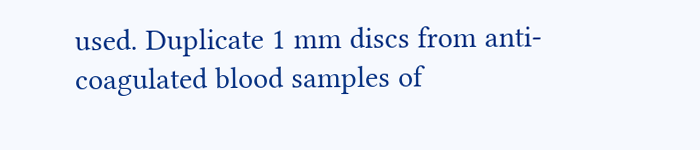used. Duplicate 1 mm discs from anti-coagulated blood samples of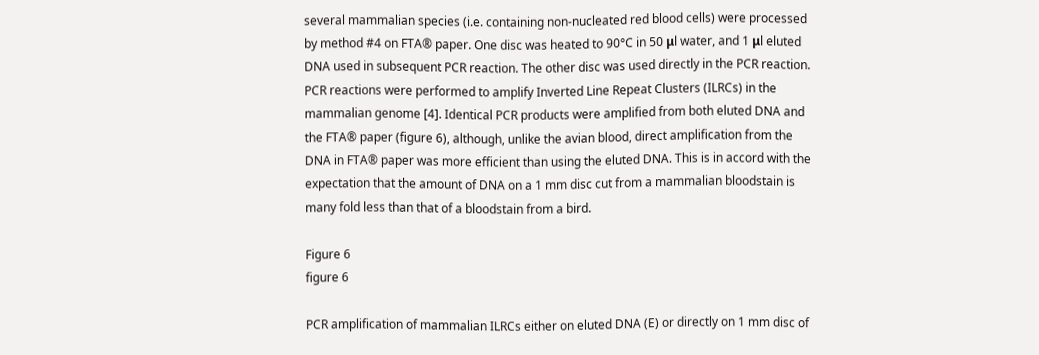several mammalian species (i.e. containing non-nucleated red blood cells) were processed by method #4 on FTA® paper. One disc was heated to 90°C in 50 μl water, and 1 μl eluted DNA used in subsequent PCR reaction. The other disc was used directly in the PCR reaction. PCR reactions were performed to amplify Inverted Line Repeat Clusters (ILRCs) in the mammalian genome [4]. Identical PCR products were amplified from both eluted DNA and the FTA® paper (figure 6), although, unlike the avian blood, direct amplification from the DNA in FTA® paper was more efficient than using the eluted DNA. This is in accord with the expectation that the amount of DNA on a 1 mm disc cut from a mammalian bloodstain is many fold less than that of a bloodstain from a bird.

Figure 6
figure 6

PCR amplification of mammalian ILRCs either on eluted DNA (E) or directly on 1 mm disc of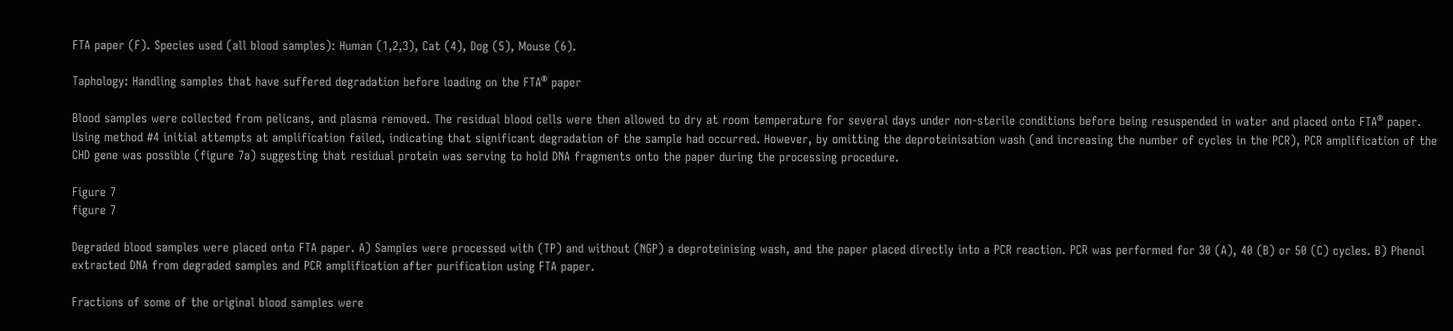FTA paper (F). Species used (all blood samples): Human (1,2,3), Cat (4), Dog (5), Mouse (6).

Taphology: Handling samples that have suffered degradation before loading on the FTA® paper

Blood samples were collected from pelicans, and plasma removed. The residual blood cells were then allowed to dry at room temperature for several days under non-sterile conditions before being resuspended in water and placed onto FTA® paper. Using method #4 initial attempts at amplification failed, indicating that significant degradation of the sample had occurred. However, by omitting the deproteinisation wash (and increasing the number of cycles in the PCR), PCR amplification of the CHD gene was possible (figure 7a) suggesting that residual protein was serving to hold DNA fragments onto the paper during the processing procedure.

Figure 7
figure 7

Degraded blood samples were placed onto FTA paper. A) Samples were processed with (TP) and without (NGP) a deproteinising wash, and the paper placed directly into a PCR reaction. PCR was performed for 30 (A), 40 (B) or 50 (C) cycles. B) Phenol extracted DNA from degraded samples and PCR amplification after purification using FTA paper.

Fractions of some of the original blood samples were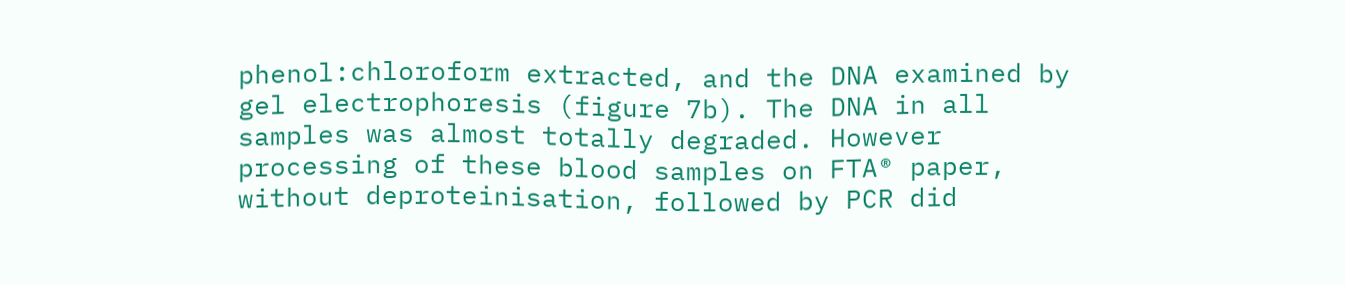phenol:chloroform extracted, and the DNA examined by gel electrophoresis (figure 7b). The DNA in all samples was almost totally degraded. However processing of these blood samples on FTA® paper, without deproteinisation, followed by PCR did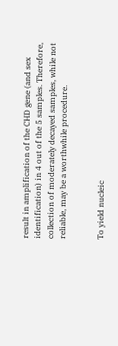result in amplification of the CHD gene (and sex identification) in 4 out of the 5 samples. Therefore, collection of moderately decayed samples, while not reliable, may be a worthwhile procedure.


To yield nucleic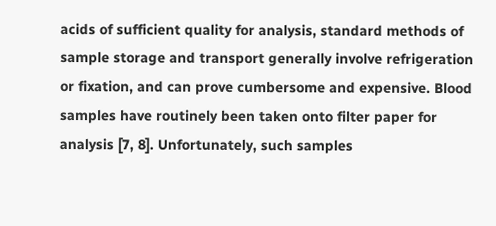acids of sufficient quality for analysis, standard methods of sample storage and transport generally involve refrigeration or fixation, and can prove cumbersome and expensive. Blood samples have routinely been taken onto filter paper for analysis [7, 8]. Unfortunately, such samples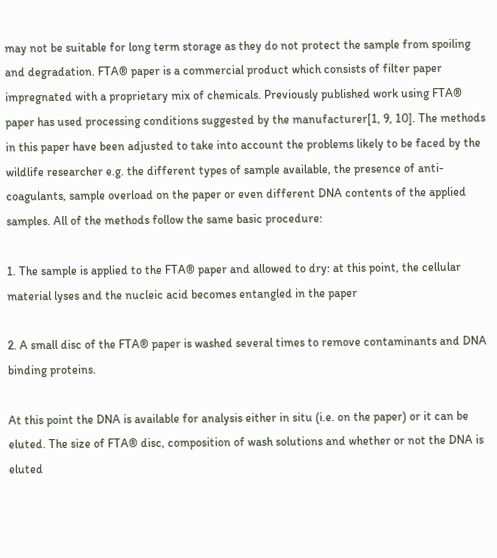may not be suitable for long term storage as they do not protect the sample from spoiling and degradation. FTA® paper is a commercial product which consists of filter paper impregnated with a proprietary mix of chemicals. Previously published work using FTA® paper has used processing conditions suggested by the manufacturer[1, 9, 10]. The methods in this paper have been adjusted to take into account the problems likely to be faced by the wildlife researcher e.g. the different types of sample available, the presence of anti-coagulants, sample overload on the paper or even different DNA contents of the applied samples. All of the methods follow the same basic procedure:

1. The sample is applied to the FTA® paper and allowed to dry: at this point, the cellular material lyses and the nucleic acid becomes entangled in the paper

2. A small disc of the FTA® paper is washed several times to remove contaminants and DNA binding proteins.

At this point the DNA is available for analysis either in situ (i.e. on the paper) or it can be eluted. The size of FTA® disc, composition of wash solutions and whether or not the DNA is eluted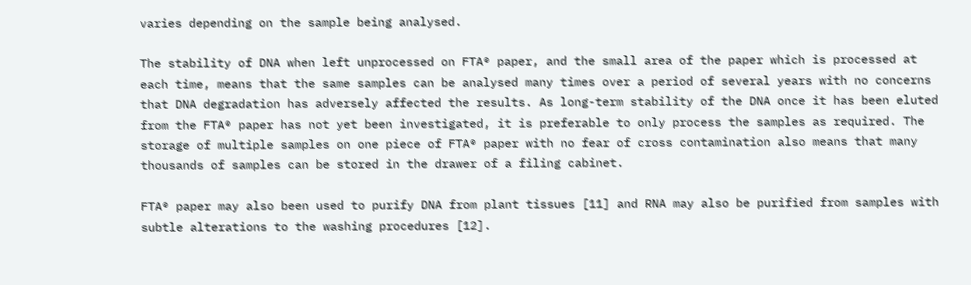varies depending on the sample being analysed.

The stability of DNA when left unprocessed on FTA® paper, and the small area of the paper which is processed at each time, means that the same samples can be analysed many times over a period of several years with no concerns that DNA degradation has adversely affected the results. As long-term stability of the DNA once it has been eluted from the FTA® paper has not yet been investigated, it is preferable to only process the samples as required. The storage of multiple samples on one piece of FTA® paper with no fear of cross contamination also means that many thousands of samples can be stored in the drawer of a filing cabinet.

FTA® paper may also been used to purify DNA from plant tissues [11] and RNA may also be purified from samples with subtle alterations to the washing procedures [12].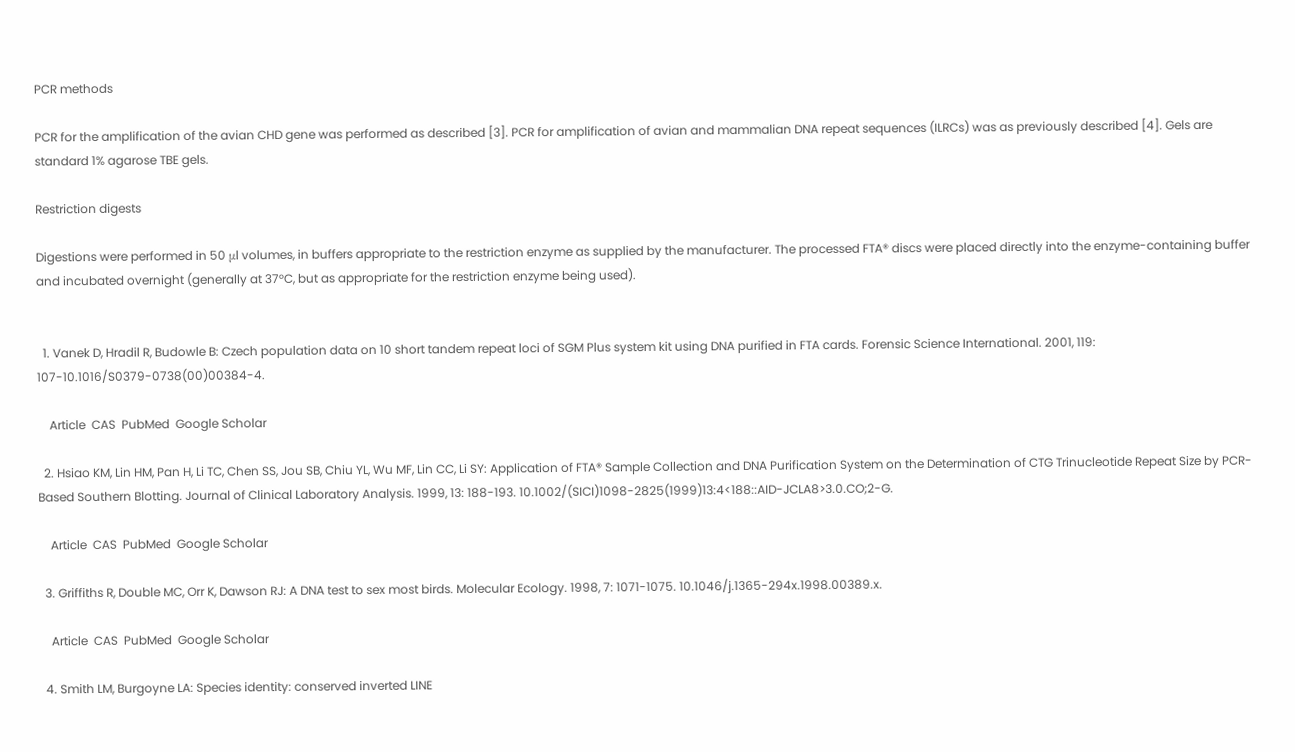PCR methods

PCR for the amplification of the avian CHD gene was performed as described [3]. PCR for amplification of avian and mammalian DNA repeat sequences (ILRCs) was as previously described [4]. Gels are standard 1% agarose TBE gels.

Restriction digests

Digestions were performed in 50 μl volumes, in buffers appropriate to the restriction enzyme as supplied by the manufacturer. The processed FTA® discs were placed directly into the enzyme-containing buffer and incubated overnight (generally at 37°C, but as appropriate for the restriction enzyme being used).


  1. Vanek D, Hradil R, Budowle B: Czech population data on 10 short tandem repeat loci of SGM Plus system kit using DNA purified in FTA cards. Forensic Science International. 2001, 119: 107-10.1016/S0379-0738(00)00384-4.

    Article  CAS  PubMed  Google Scholar

  2. Hsiao KM, Lin HM, Pan H, Li TC, Chen SS, Jou SB, Chiu YL, Wu MF, Lin CC, Li SY: Application of FTA® Sample Collection and DNA Purification System on the Determination of CTG Trinucleotide Repeat Size by PCR-Based Southern Blotting. Journal of Clinical Laboratory Analysis. 1999, 13: 188-193. 10.1002/(SICI)1098-2825(1999)13:4<188::AID-JCLA8>3.0.CO;2-G.

    Article  CAS  PubMed  Google Scholar

  3. Griffiths R, Double MC, Orr K, Dawson RJ: A DNA test to sex most birds. Molecular Ecology. 1998, 7: 1071-1075. 10.1046/j.1365-294x.1998.00389.x.

    Article  CAS  PubMed  Google Scholar

  4. Smith LM, Burgoyne LA: Species identity: conserved inverted LINE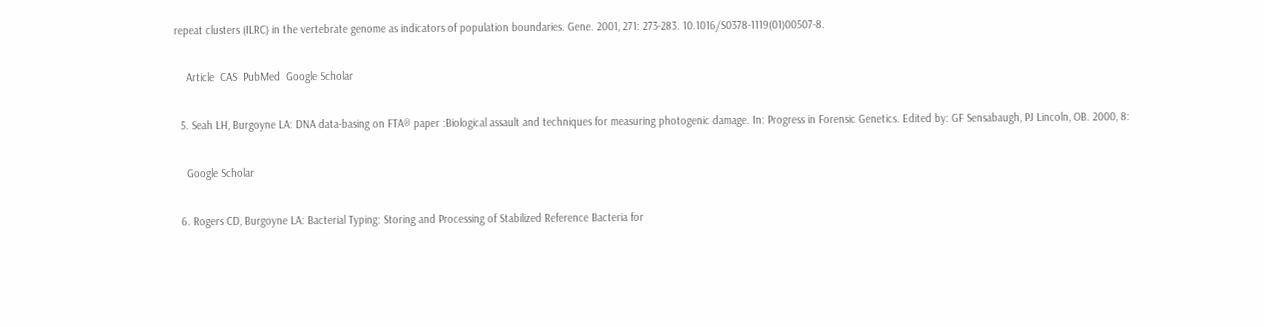repeat clusters (ILRC) in the vertebrate genome as indicators of population boundaries. Gene. 2001, 271: 273-283. 10.1016/S0378-1119(01)00507-8.

    Article  CAS  PubMed  Google Scholar

  5. Seah LH, Burgoyne LA: DNA data-basing on FTA® paper :Biological assault and techniques for measuring photogenic damage. In: Progress in Forensic Genetics. Edited by: GF Sensabaugh, PJ Lincoln, OB. 2000, 8:

    Google Scholar

  6. Rogers CD, Burgoyne LA: Bacterial Typing: Storing and Processing of Stabilized Reference Bacteria for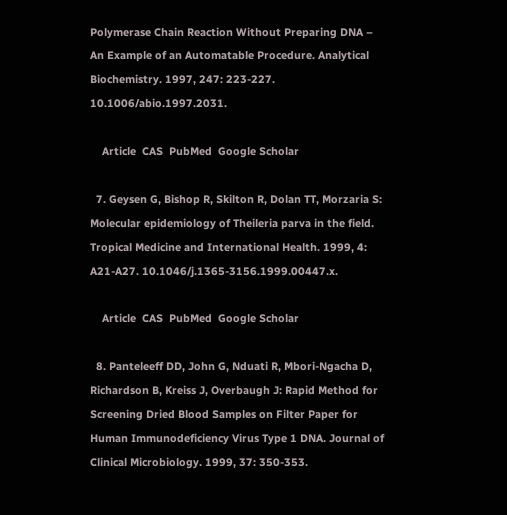Polymerase Chain Reaction Without Preparing DNA – An Example of an Automatable Procedure. Analytical Biochemistry. 1997, 247: 223-227. 10.1006/abio.1997.2031.

    Article  CAS  PubMed  Google Scholar

  7. Geysen G, Bishop R, Skilton R, Dolan TT, Morzaria S: Molecular epidemiology of Theileria parva in the field. Tropical Medicine and International Health. 1999, 4: A21-A27. 10.1046/j.1365-3156.1999.00447.x.

    Article  CAS  PubMed  Google Scholar

  8. Panteleeff DD, John G, Nduati R, Mbori-Ngacha D, Richardson B, Kreiss J, Overbaugh J: Rapid Method for Screening Dried Blood Samples on Filter Paper for Human Immunodeficiency Virus Type 1 DNA. Journal of Clinical Microbiology. 1999, 37: 350-353.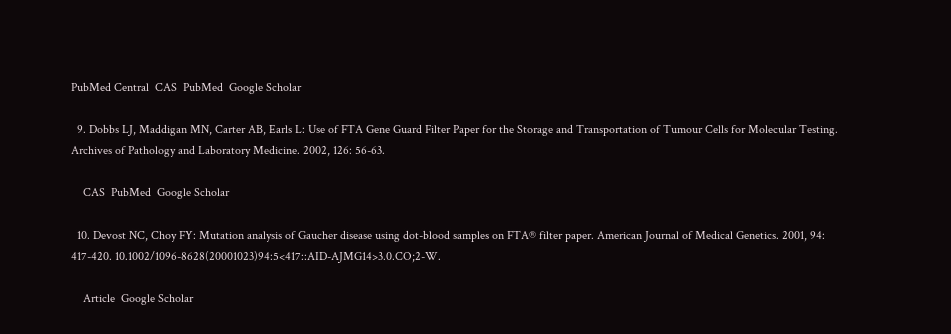PubMed Central  CAS  PubMed  Google Scholar

  9. Dobbs LJ, Maddigan MN, Carter AB, Earls L: Use of FTA Gene Guard Filter Paper for the Storage and Transportation of Tumour Cells for Molecular Testing. Archives of Pathology and Laboratory Medicine. 2002, 126: 56-63.

    CAS  PubMed  Google Scholar

  10. Devost NC, Choy FY: Mutation analysis of Gaucher disease using dot-blood samples on FTA® filter paper. American Journal of Medical Genetics. 2001, 94: 417-420. 10.1002/1096-8628(20001023)94:5<417::AID-AJMG14>3.0.CO;2-W.

    Article  Google Scholar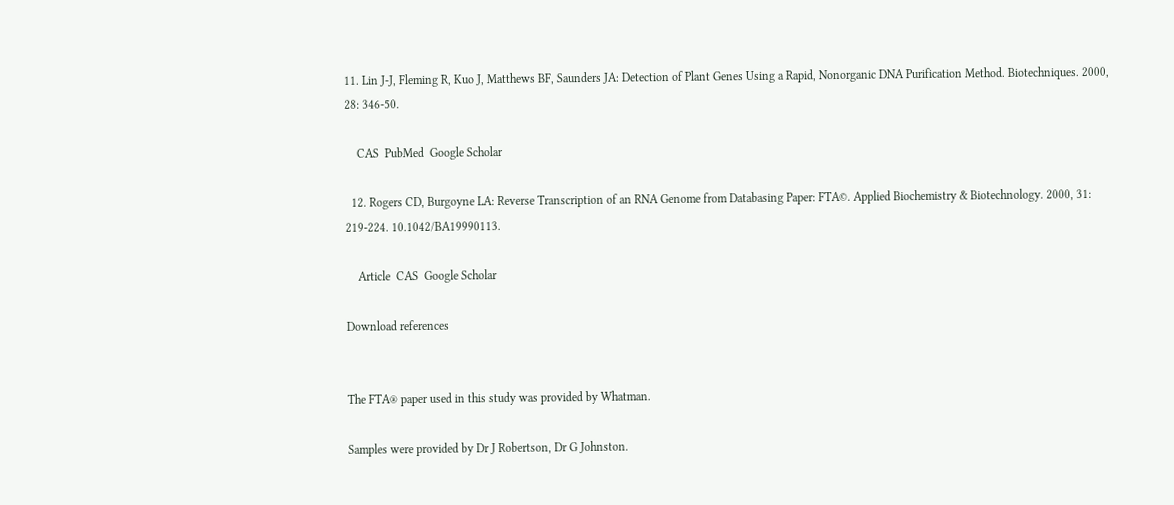11. Lin J-J, Fleming R, Kuo J, Matthews BF, Saunders JA: Detection of Plant Genes Using a Rapid, Nonorganic DNA Purification Method. Biotechniques. 2000, 28: 346-50.

    CAS  PubMed  Google Scholar

  12. Rogers CD, Burgoyne LA: Reverse Transcription of an RNA Genome from Databasing Paper: FTA©. Applied Biochemistry & Biotechnology. 2000, 31: 219-224. 10.1042/BA19990113.

    Article  CAS  Google Scholar

Download references


The FTA® paper used in this study was provided by Whatman.

Samples were provided by Dr J Robertson, Dr G Johnston.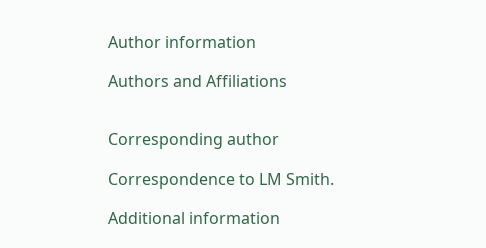Author information

Authors and Affiliations


Corresponding author

Correspondence to LM Smith.

Additional information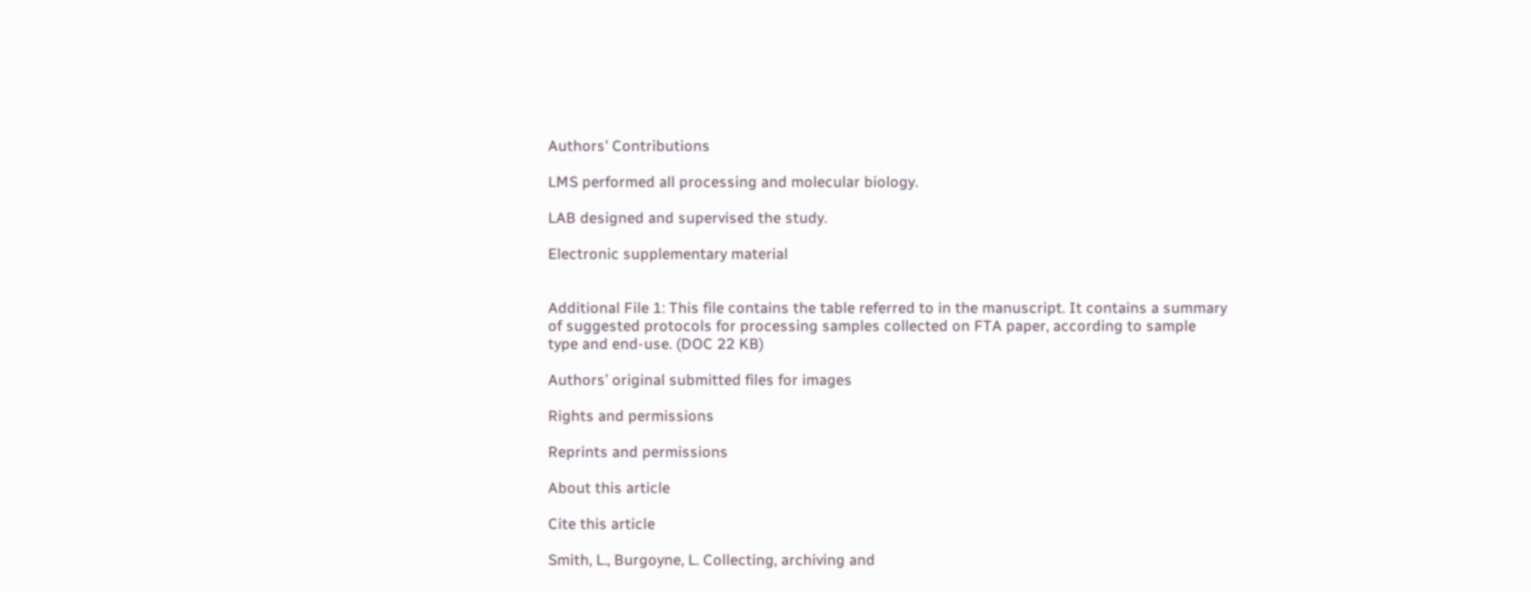Authors' Contributions

LMS performed all processing and molecular biology.

LAB designed and supervised the study.

Electronic supplementary material


Additional File 1: This file contains the table referred to in the manuscript. It contains a summary of suggested protocols for processing samples collected on FTA paper, according to sample type and end-use. (DOC 22 KB)

Authors’ original submitted files for images

Rights and permissions

Reprints and permissions

About this article

Cite this article

Smith, L., Burgoyne, L. Collecting, archiving and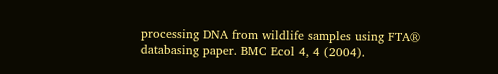processing DNA from wildlife samples using FTA® databasing paper. BMC Ecol 4, 4 (2004).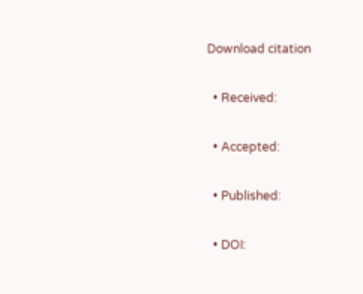Download citation

  • Received:

  • Accepted:

  • Published:

  • DOI: